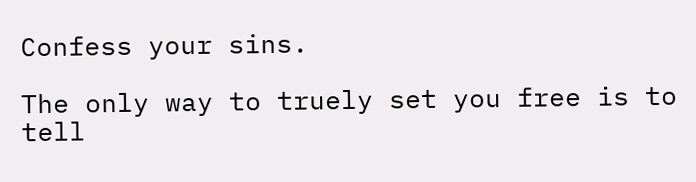Confess your sins.

The only way to truely set you free is to tell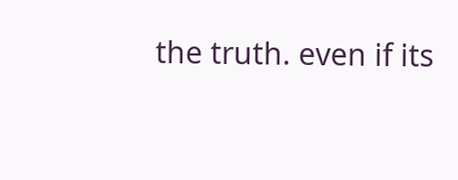the truth. even if its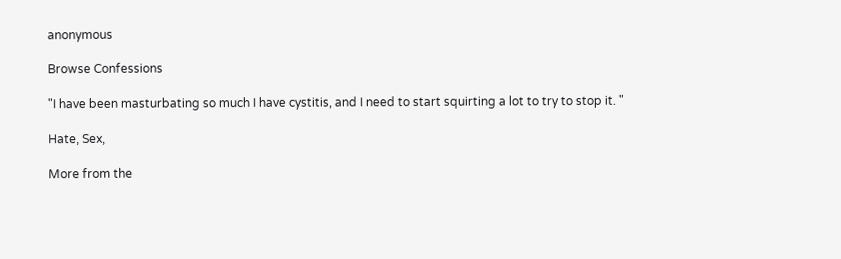anonymous

Browse Confessions

"I have been masturbating so much I have cystitis, and I need to start squirting a lot to try to stop it. "

Hate, Sex,

More from the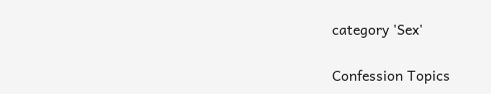category 'Sex'

Confession Topics